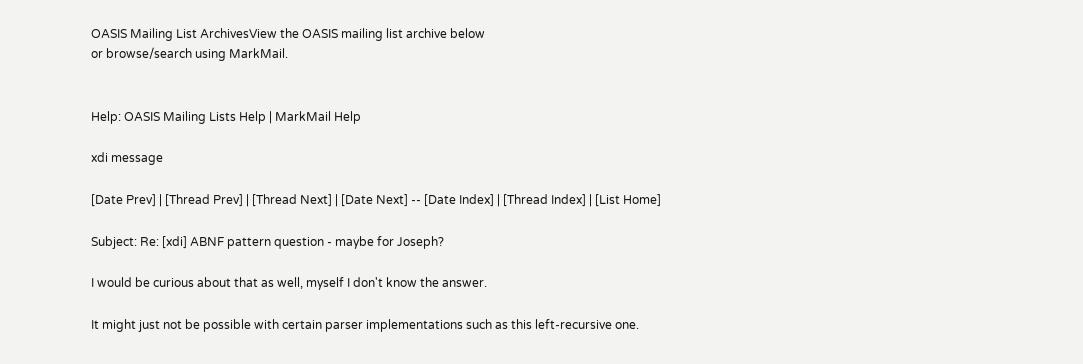OASIS Mailing List ArchivesView the OASIS mailing list archive below
or browse/search using MarkMail.


Help: OASIS Mailing Lists Help | MarkMail Help

xdi message

[Date Prev] | [Thread Prev] | [Thread Next] | [Date Next] -- [Date Index] | [Thread Index] | [List Home]

Subject: Re: [xdi] ABNF pattern question - maybe for Joseph?

I would be curious about that as well, myself I don't know the answer.

It might just not be possible with certain parser implementations such as this left-recursive one.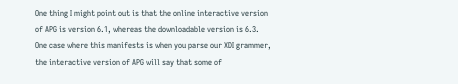One thing I might point out is that the online interactive version of APG is version 6.1, whereas the downloadable version is 6.3.
One case where this manifests is when you parse our XDI grammer, the interactive version of APG will say that some of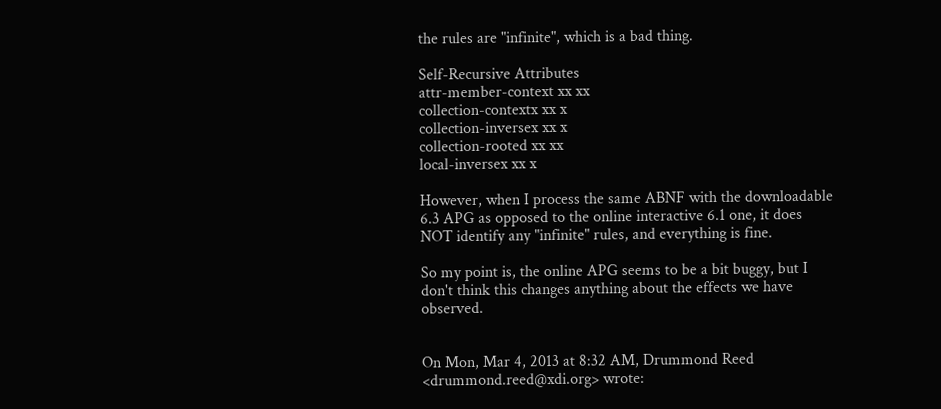the rules are "infinite", which is a bad thing.

Self-Recursive Attributes
attr-member-context xx xx
collection-contextx xx x
collection-inversex xx x
collection-rooted xx xx
local-inversex xx x

However, when I process the same ABNF with the downloadable 6.3 APG as opposed to the online interactive 6.1 one, it does NOT identify any "infinite" rules, and everything is fine.

So my point is, the online APG seems to be a bit buggy, but I don't think this changes anything about the effects we have observed.


On Mon, Mar 4, 2013 at 8:32 AM, Drummond Reed <drummond.reed@xdi.org> wrote: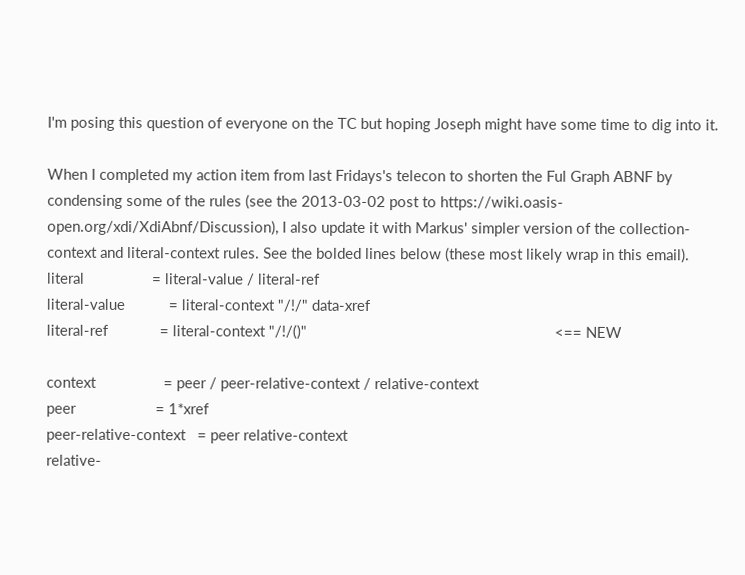I'm posing this question of everyone on the TC but hoping Joseph might have some time to dig into it.

When I completed my action item from last Fridays's telecon to shorten the Ful Graph ABNF by condensing some of the rules (see the 2013-03-02 post to https://wiki.oasis-open.org/xdi/XdiAbnf/Discussion), I also update it with Markus' simpler version of the collection-context and literal-context rules. See the bolded lines below (these most likely wrap in this email).
literal                 = literal-value / literal-ref
literal-value           = literal-context "/!/" data-xref
literal-ref             = literal-context "/!/()"                                                              <== NEW

context                 = peer / peer-relative-context / relative-context
peer                    = 1*xref
peer-relative-context   = peer relative-context
relative-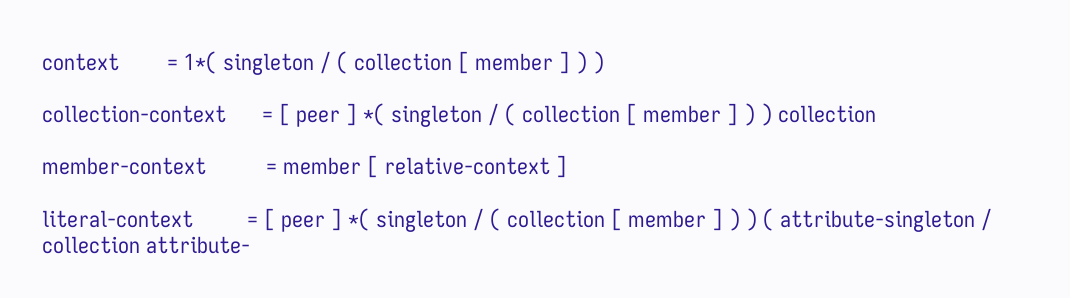context        = 1*( singleton / ( collection [ member ] ) )

collection-context      = [ peer ] *( singleton / ( collection [ member ] ) ) collection

member-context          = member [ relative-context ]

literal-context         = [ peer ] *( singleton / ( collection [ member ] ) ) ( attribute-singleton / collection attribute-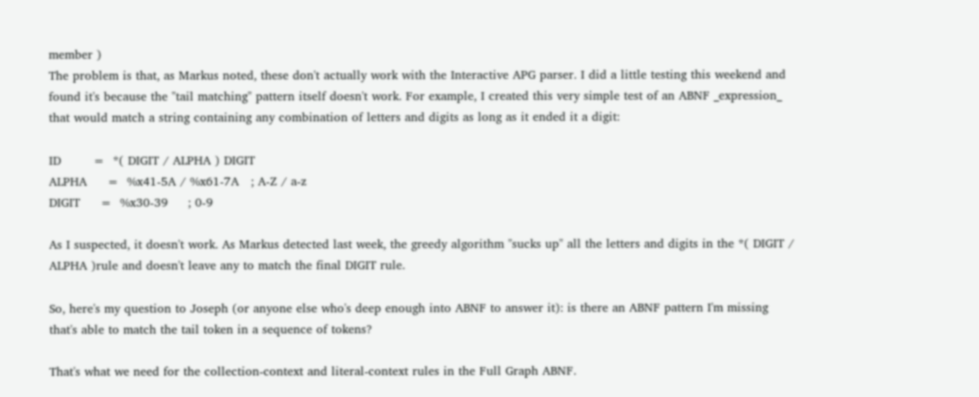member )
The problem is that, as Markus noted, these don't actually work with the Interactive APG parser. I did a little testing this weekend and found it's because the "tail matching" pattern itself doesn't work. For example, I created this very simple test of an ABNF _expression_ that would match a string containing any combination of letters and digits as long as it ended it a digit:

ID        =  *( DIGIT / ALPHA ) DIGIT
ALPHA     =  %x41-5A / %x61-7A   ; A-Z / a-z
DIGIT     =  %x30-39     ; 0-9

As I suspected, it doesn't work. As Markus detected last week, the greedy algorithm "sucks up" all the letters and digits in the *( DIGIT / ALPHA )rule and doesn't leave any to match the final DIGIT rule.

So, here's my question to Joseph (or anyone else who's deep enough into ABNF to answer it): is there an ABNF pattern I'm missing that's able to match the tail token in a sequence of tokens?

That's what we need for the collection-context and literal-context rules in the Full Graph ABNF.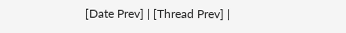[Date Prev] | [Thread Prev] |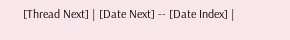[Thread Next] | [Date Next] -- [Date Index] |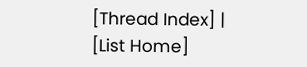[Thread Index] | [List Home]